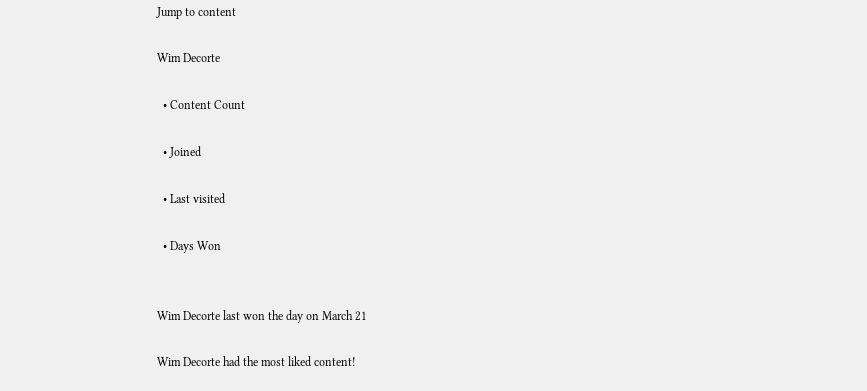Jump to content

Wim Decorte

  • Content Count

  • Joined

  • Last visited

  • Days Won


Wim Decorte last won the day on March 21

Wim Decorte had the most liked content!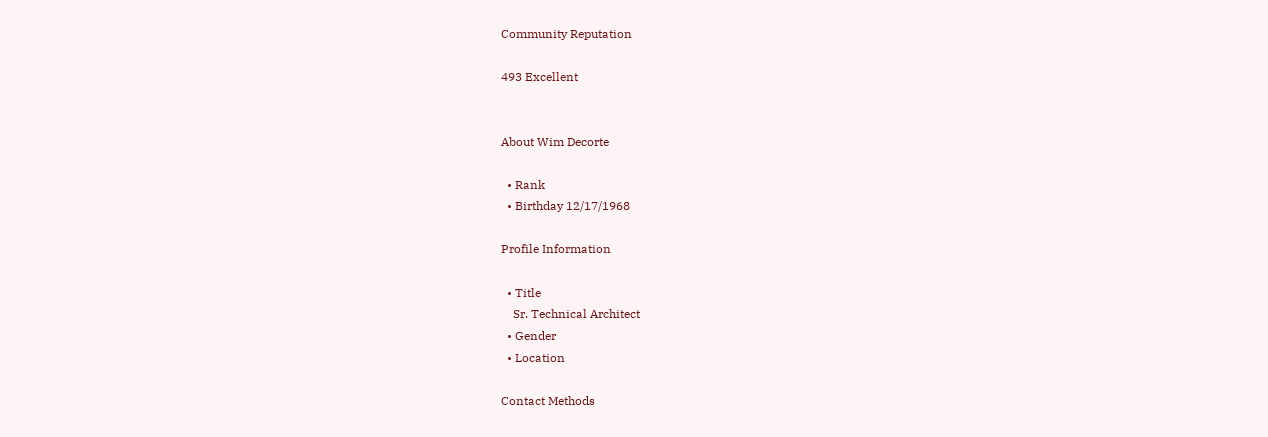Community Reputation

493 Excellent


About Wim Decorte

  • Rank
  • Birthday 12/17/1968

Profile Information

  • Title
    Sr. Technical Architect
  • Gender
  • Location

Contact Methods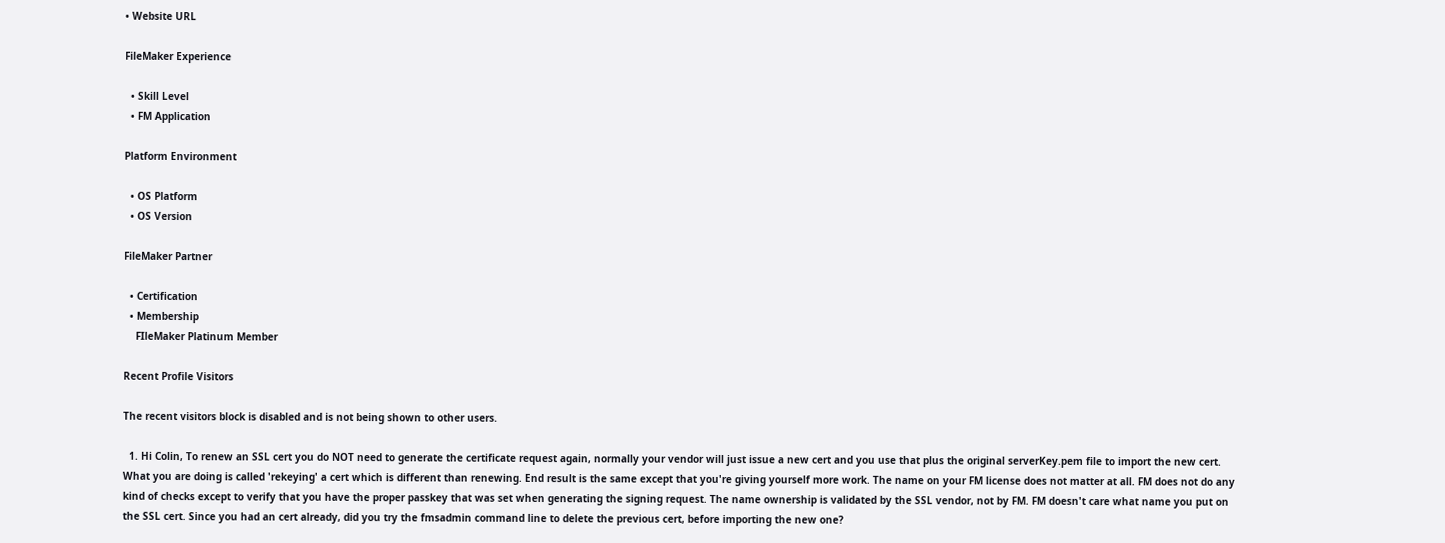• Website URL

FileMaker Experience

  • Skill Level
  • FM Application

Platform Environment

  • OS Platform
  • OS Version

FileMaker Partner

  • Certification
  • Membership
    FIleMaker Platinum Member

Recent Profile Visitors

The recent visitors block is disabled and is not being shown to other users.

  1. Hi Colin, To renew an SSL cert you do NOT need to generate the certificate request again, normally your vendor will just issue a new cert and you use that plus the original serverKey.pem file to import the new cert. What you are doing is called 'rekeying' a cert which is different than renewing. End result is the same except that you're giving yourself more work. The name on your FM license does not matter at all. FM does not do any kind of checks except to verify that you have the proper passkey that was set when generating the signing request. The name ownership is validated by the SSL vendor, not by FM. FM doesn't care what name you put on the SSL cert. Since you had an cert already, did you try the fmsadmin command line to delete the previous cert, before importing the new one?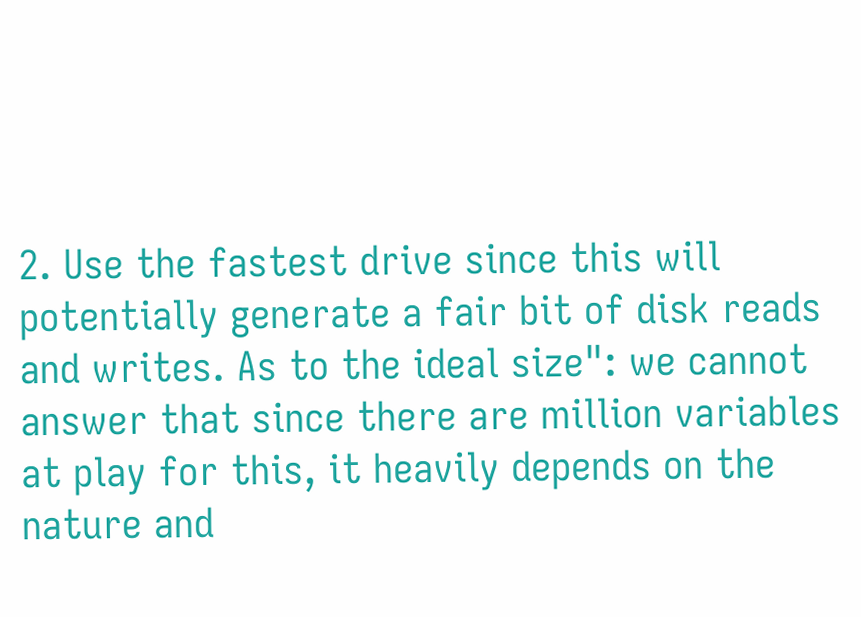2. Use the fastest drive since this will potentially generate a fair bit of disk reads and writes. As to the ideal size": we cannot answer that since there are million variables at play for this, it heavily depends on the nature and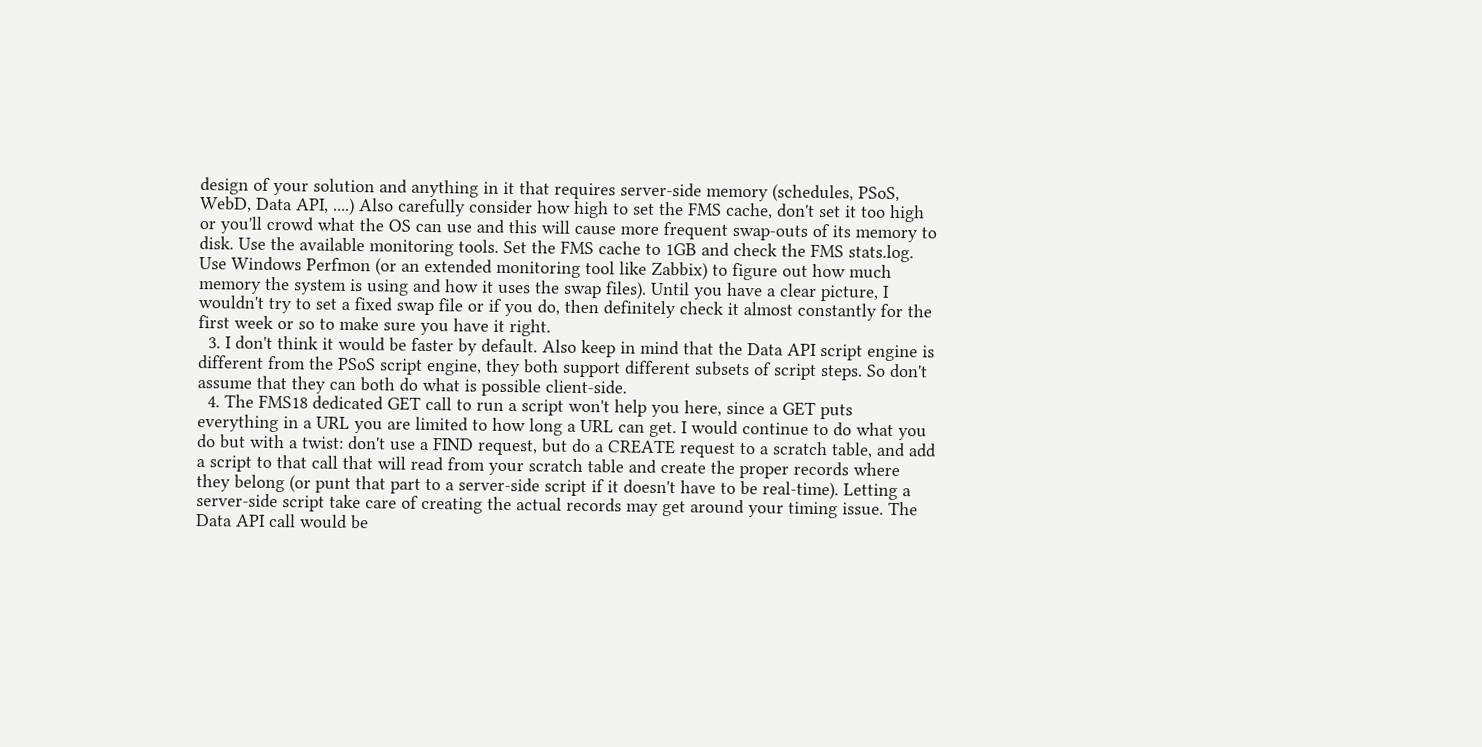design of your solution and anything in it that requires server-side memory (schedules, PSoS, WebD, Data API, ....) Also carefully consider how high to set the FMS cache, don't set it too high or you'll crowd what the OS can use and this will cause more frequent swap-outs of its memory to disk. Use the available monitoring tools. Set the FMS cache to 1GB and check the FMS stats.log. Use Windows Perfmon (or an extended monitoring tool like Zabbix) to figure out how much memory the system is using and how it uses the swap files). Until you have a clear picture, I wouldn't try to set a fixed swap file or if you do, then definitely check it almost constantly for the first week or so to make sure you have it right.
  3. I don't think it would be faster by default. Also keep in mind that the Data API script engine is different from the PSoS script engine, they both support different subsets of script steps. So don't assume that they can both do what is possible client-side.
  4. The FMS18 dedicated GET call to run a script won't help you here, since a GET puts everything in a URL you are limited to how long a URL can get. I would continue to do what you do but with a twist: don't use a FIND request, but do a CREATE request to a scratch table, and add a script to that call that will read from your scratch table and create the proper records where they belong (or punt that part to a server-side script if it doesn't have to be real-time). Letting a server-side script take care of creating the actual records may get around your timing issue. The Data API call would be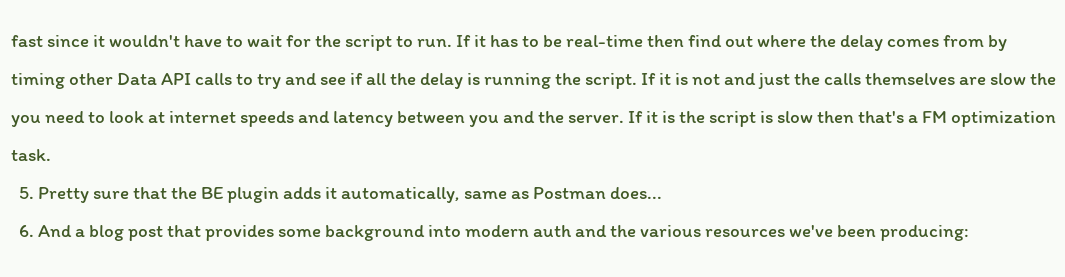fast since it wouldn't have to wait for the script to run. If it has to be real-time then find out where the delay comes from by timing other Data API calls to try and see if all the delay is running the script. If it is not and just the calls themselves are slow the you need to look at internet speeds and latency between you and the server. If it is the script is slow then that's a FM optimization task.
  5. Pretty sure that the BE plugin adds it automatically, same as Postman does...
  6. And a blog post that provides some background into modern auth and the various resources we've been producing: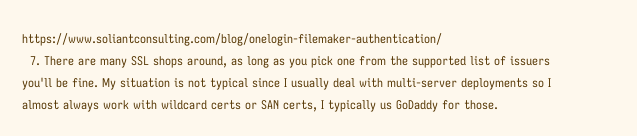https://www.soliantconsulting.com/blog/onelogin-filemaker-authentication/
  7. There are many SSL shops around, as long as you pick one from the supported list of issuers you'll be fine. My situation is not typical since I usually deal with multi-server deployments so I almost always work with wildcard certs or SAN certs, I typically us GoDaddy for those.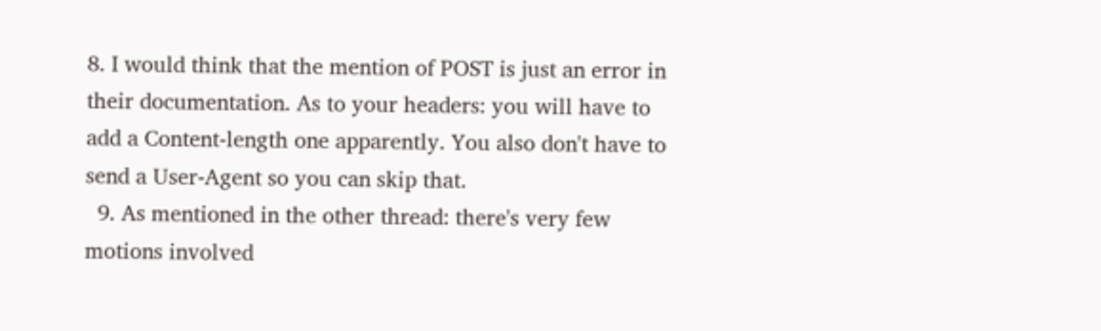8. I would think that the mention of POST is just an error in their documentation. As to your headers: you will have to add a Content-length one apparently. You also don't have to send a User-Agent so you can skip that.
  9. As mentioned in the other thread: there's very few motions involved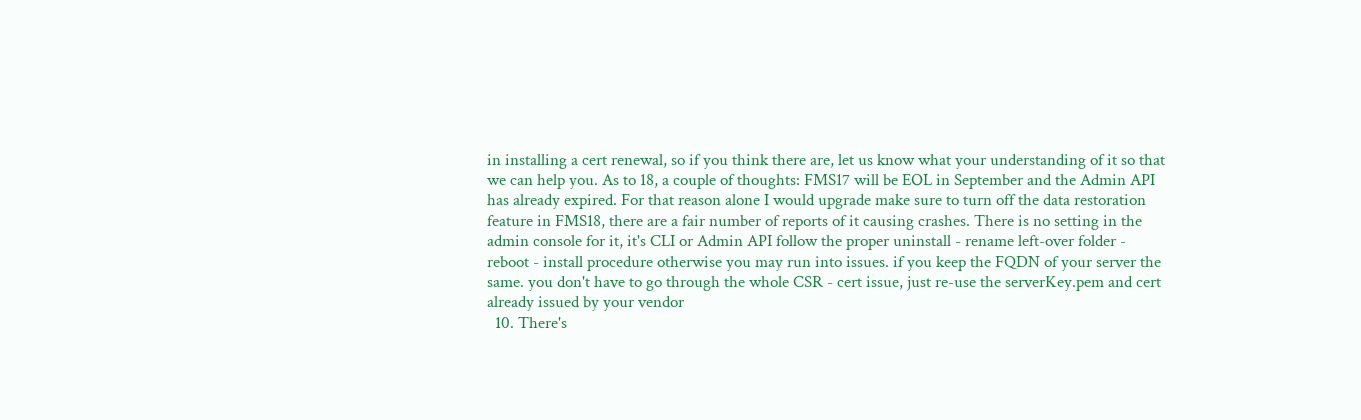in installing a cert renewal, so if you think there are, let us know what your understanding of it so that we can help you. As to 18, a couple of thoughts: FMS17 will be EOL in September and the Admin API has already expired. For that reason alone I would upgrade make sure to turn off the data restoration feature in FMS18, there are a fair number of reports of it causing crashes. There is no setting in the admin console for it, it's CLI or Admin API follow the proper uninstall - rename left-over folder - reboot - install procedure otherwise you may run into issues. if you keep the FQDN of your server the same. you don't have to go through the whole CSR - cert issue, just re-use the serverKey.pem and cert already issued by your vendor
  10. There's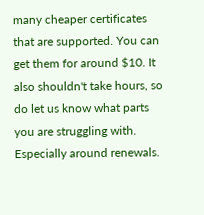many cheaper certificates that are supported. You can get them for around $10. It also shouldn't take hours, so do let us know what parts you are struggling with. Especially around renewals.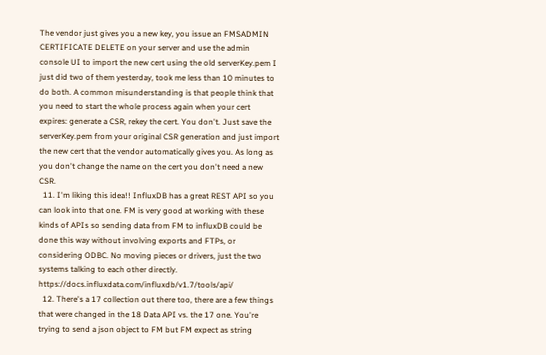The vendor just gives you a new key, you issue an FMSADMIN CERTIFICATE DELETE on your server and use the admin console UI to import the new cert using the old serverKey.pem I just did two of them yesterday, took me less than 10 minutes to do both. A common misunderstanding is that people think that you need to start the whole process again when your cert expires: generate a CSR, rekey the cert. You don't. Just save the serverKey.pem from your original CSR generation and just import the new cert that the vendor automatically gives you. As long as you don't change the name on the cert you don't need a new CSR.
  11. I'm liking this idea!! InfluxDB has a great REST API so you can look into that one. FM is very good at working with these kinds of APIs so sending data from FM to influxDB could be done this way without involving exports and FTPs, or considering ODBC. No moving pieces or drivers, just the two systems talking to each other directly. https://docs.influxdata.com/influxdb/v1.7/tools/api/
  12. There's a 17 collection out there too, there are a few things that were changed in the 18 Data API vs. the 17 one. You're trying to send a json object to FM but FM expect as string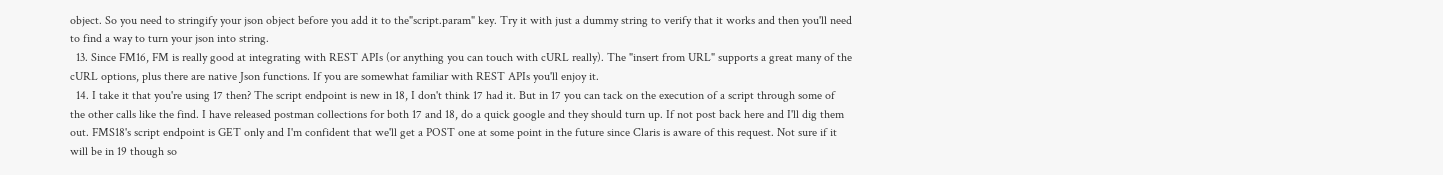object. So you need to stringify your json object before you add it to the"script.param" key. Try it with just a dummy string to verify that it works and then you'll need to find a way to turn your json into string.
  13. Since FM16, FM is really good at integrating with REST APIs (or anything you can touch with cURL really). The "insert from URL" supports a great many of the cURL options, plus there are native Json functions. If you are somewhat familiar with REST APIs you'll enjoy it.
  14. I take it that you're using 17 then? The script endpoint is new in 18, I don't think 17 had it. But in 17 you can tack on the execution of a script through some of the other calls like the find. I have released postman collections for both 17 and 18, do a quick google and they should turn up. If not post back here and I'll dig them out. FMS18's script endpoint is GET only and I'm confident that we'll get a POST one at some point in the future since Claris is aware of this request. Not sure if it will be in 19 though so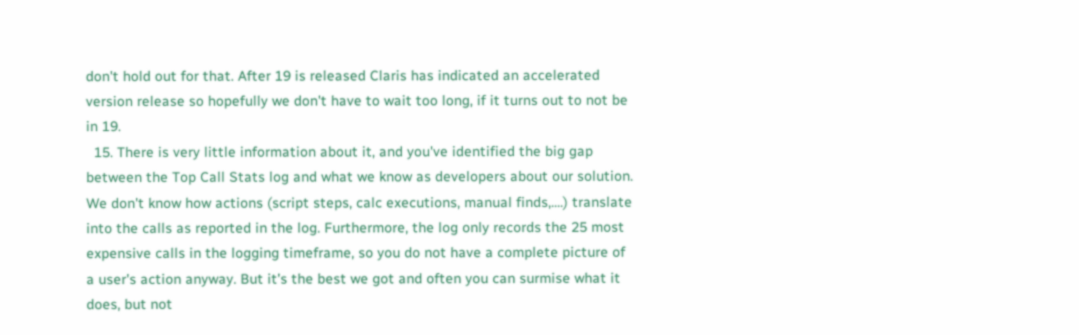don't hold out for that. After 19 is released Claris has indicated an accelerated version release so hopefully we don't have to wait too long, if it turns out to not be in 19.
  15. There is very little information about it, and you've identified the big gap between the Top Call Stats log and what we know as developers about our solution. We don't know how actions (script steps, calc executions, manual finds,....) translate into the calls as reported in the log. Furthermore, the log only records the 25 most expensive calls in the logging timeframe, so you do not have a complete picture of a user's action anyway. But it's the best we got and often you can surmise what it does, but not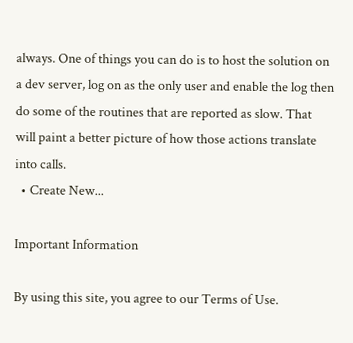always. One of things you can do is to host the solution on a dev server, log on as the only user and enable the log then do some of the routines that are reported as slow. That will paint a better picture of how those actions translate into calls.
  • Create New...

Important Information

By using this site, you agree to our Terms of Use.